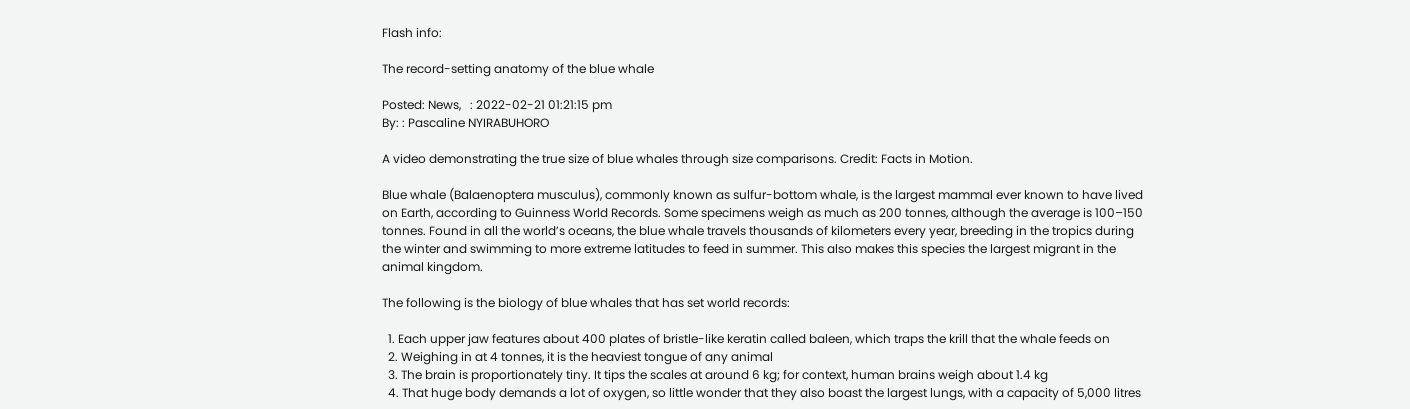Flash info:

The record-setting anatomy of the blue whale

Posted: News,   : 2022-02-21 01:21:15 pm
By: : Pascaline NYIRABUHORO

A video demonstrating the true size of blue whales through size comparisons. Credit: Facts in Motion.

Blue whale (Balaenoptera musculus), commonly known as sulfur-bottom whale, is the largest mammal ever known to have lived on Earth, according to Guinness World Records. Some specimens weigh as much as 200 tonnes, although the average is 100–150 tonnes. Found in all the world’s oceans, the blue whale travels thousands of kilometers every year, breeding in the tropics during the winter and swimming to more extreme latitudes to feed in summer. This also makes this species the largest migrant in the animal kingdom.

The following is the biology of blue whales that has set world records:

  1. Each upper jaw features about 400 plates of bristle-like keratin called baleen, which traps the krill that the whale feeds on
  2. Weighing in at 4 tonnes, it is the heaviest tongue of any animal
  3. The brain is proportionately tiny. It tips the scales at around 6 kg; for context, human brains weigh about 1.4 kg
  4. That huge body demands a lot of oxygen, so little wonder that they also boast the largest lungs, with a capacity of 5,000 litres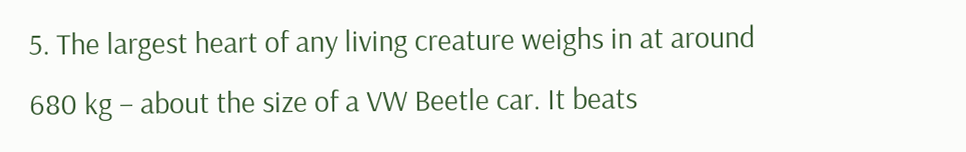5. The largest heart of any living creature weighs in at around 680 kg – about the size of a VW Beetle car. It beats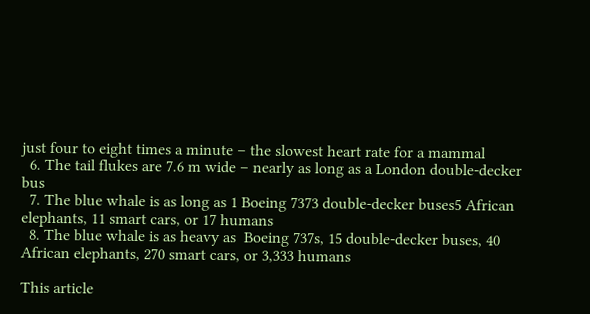just four to eight times a minute – the slowest heart rate for a mammal
  6. The tail flukes are 7.6 m wide – nearly as long as a London double-decker bus
  7. The blue whale is as long as 1 Boeing 7373 double-decker buses5 African elephants, 11 smart cars, or 17 humans
  8. The blue whale is as heavy as  Boeing 737s, 15 double-decker buses, 40 African elephants, 270 smart cars, or 3,333 humans

This article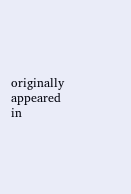originally appeared in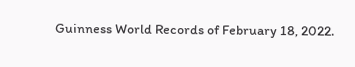Guinness World Records of February 18, 2022.